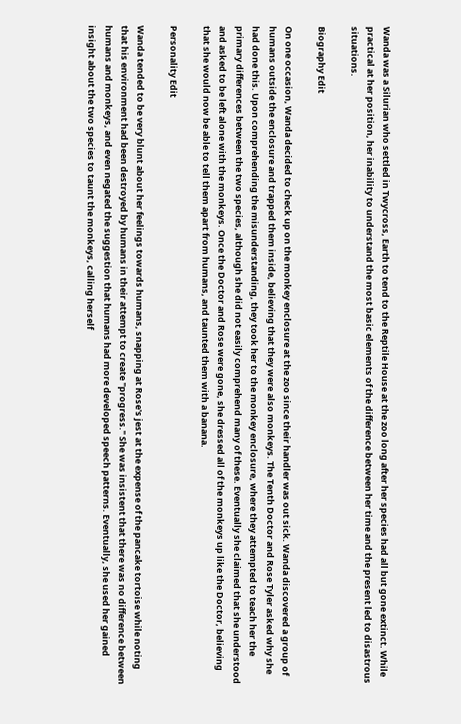Wanda was a Silurian who settled in Twycross, Earth to tend to the Reptile House at the zoo long after her species had all but gone extinct. While practical at her position, her inability to understand the most basic elements of the difference between her time and the present led to disastrous situations.

Biography Edit

On one occasion, Wanda decided to check up on the monkey enclosure at the zoo since their handler was out sick. Wanda discovered a group of humans outside the enclosure and trapped them inside, believing that they were also monkeys. The Tenth Doctor and Rose Tyler asked why she had done this. Upon comprehending the misunderstanding, they took her to the monkey enclosure, where they attempted to teach her the primary differences between the two species, although she did not easily comprehend many of these. Eventually she claimed that she understood and asked to be left alone with the monkeys. Once the Doctor and Rose were gone, she dressed all of the monkeys up like the Doctor, believing that she would now be able to tell them apart from humans, and taunted them with a banana.

Personality Edit

Wanda tended to be very blunt about her feelings towards humans, snapping at Rose's jest at the expense of the pancake tortoise while noting that his environment had been destroyed by humans in their attempt to create "progress." She was insistent that there was no difference between humans and monkeys, and even negated the suggestion that humans had more developed speech patterns. Eventually, she used her gained insight about the two species to taunt the monkeys, calling herself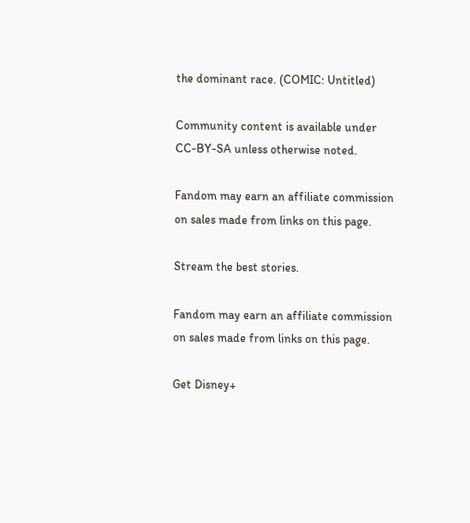the dominant race. (COMIC: Untitled)

Community content is available under CC-BY-SA unless otherwise noted.

Fandom may earn an affiliate commission on sales made from links on this page.

Stream the best stories.

Fandom may earn an affiliate commission on sales made from links on this page.

Get Disney+